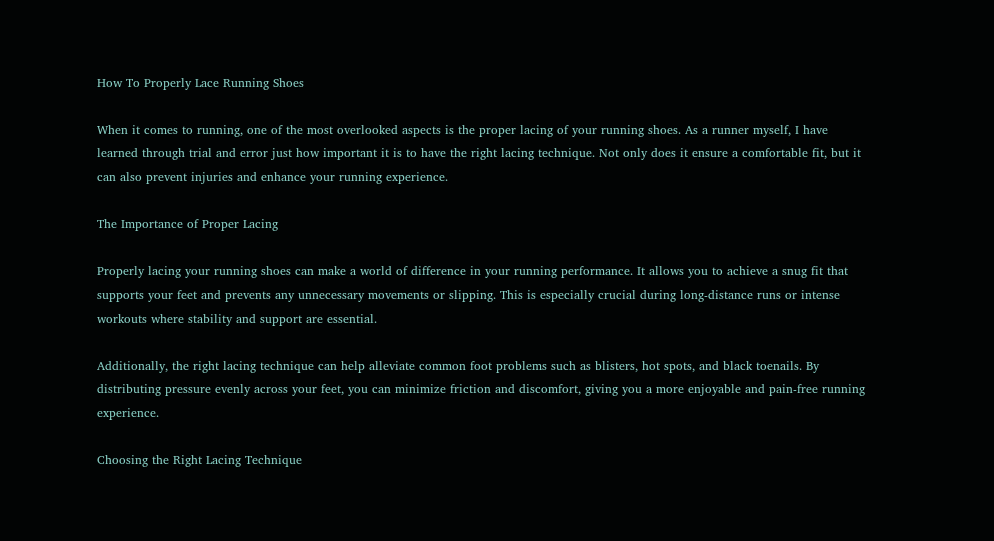How To Properly Lace Running Shoes

When it comes to running, one of the most overlooked aspects is the proper lacing of your running shoes. As a runner myself, I have learned through trial and error just how important it is to have the right lacing technique. Not only does it ensure a comfortable fit, but it can also prevent injuries and enhance your running experience.

The Importance of Proper Lacing

Properly lacing your running shoes can make a world of difference in your running performance. It allows you to achieve a snug fit that supports your feet and prevents any unnecessary movements or slipping. This is especially crucial during long-distance runs or intense workouts where stability and support are essential.

Additionally, the right lacing technique can help alleviate common foot problems such as blisters, hot spots, and black toenails. By distributing pressure evenly across your feet, you can minimize friction and discomfort, giving you a more enjoyable and pain-free running experience.

Choosing the Right Lacing Technique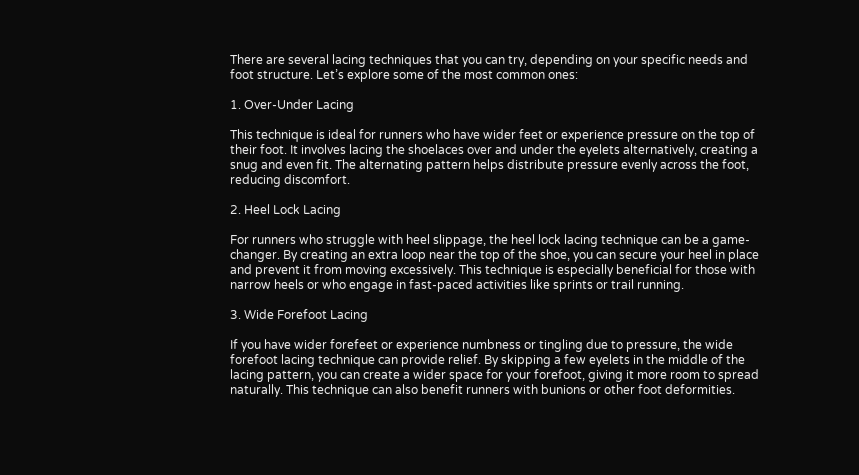There are several lacing techniques that you can try, depending on your specific needs and foot structure. Let’s explore some of the most common ones:

1. Over-Under Lacing

This technique is ideal for runners who have wider feet or experience pressure on the top of their foot. It involves lacing the shoelaces over and under the eyelets alternatively, creating a snug and even fit. The alternating pattern helps distribute pressure evenly across the foot, reducing discomfort.

2. Heel Lock Lacing

For runners who struggle with heel slippage, the heel lock lacing technique can be a game-changer. By creating an extra loop near the top of the shoe, you can secure your heel in place and prevent it from moving excessively. This technique is especially beneficial for those with narrow heels or who engage in fast-paced activities like sprints or trail running.

3. Wide Forefoot Lacing

If you have wider forefeet or experience numbness or tingling due to pressure, the wide forefoot lacing technique can provide relief. By skipping a few eyelets in the middle of the lacing pattern, you can create a wider space for your forefoot, giving it more room to spread naturally. This technique can also benefit runners with bunions or other foot deformities.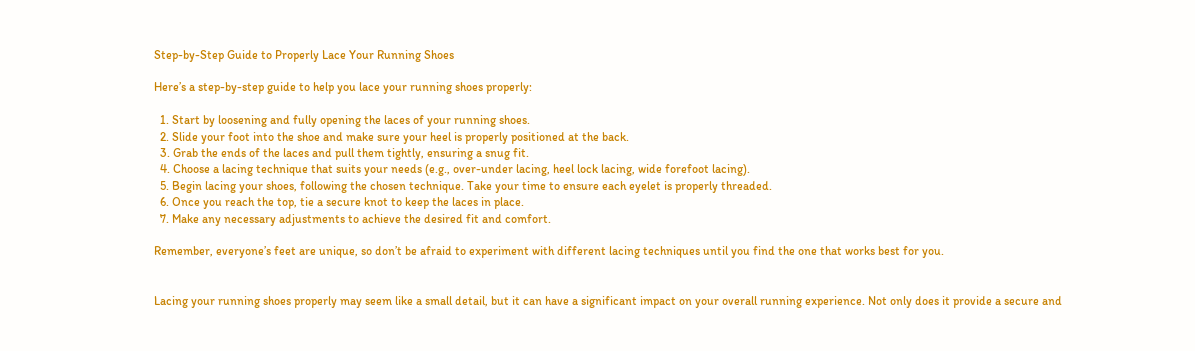Step-by-Step Guide to Properly Lace Your Running Shoes

Here’s a step-by-step guide to help you lace your running shoes properly:

  1. Start by loosening and fully opening the laces of your running shoes.
  2. Slide your foot into the shoe and make sure your heel is properly positioned at the back.
  3. Grab the ends of the laces and pull them tightly, ensuring a snug fit.
  4. Choose a lacing technique that suits your needs (e.g., over-under lacing, heel lock lacing, wide forefoot lacing).
  5. Begin lacing your shoes, following the chosen technique. Take your time to ensure each eyelet is properly threaded.
  6. Once you reach the top, tie a secure knot to keep the laces in place.
  7. Make any necessary adjustments to achieve the desired fit and comfort.

Remember, everyone’s feet are unique, so don’t be afraid to experiment with different lacing techniques until you find the one that works best for you.


Lacing your running shoes properly may seem like a small detail, but it can have a significant impact on your overall running experience. Not only does it provide a secure and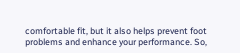comfortable fit, but it also helps prevent foot problems and enhance your performance. So,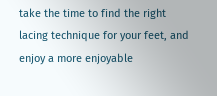take the time to find the right lacing technique for your feet, and enjoy a more enjoyable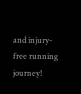and injury-free running journey!